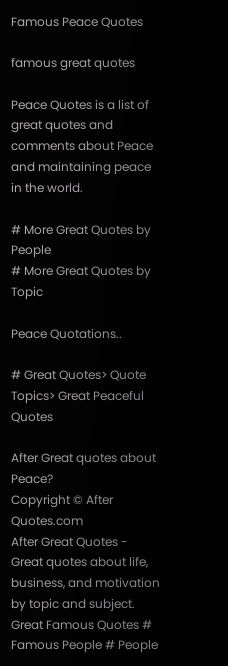Famous Peace Quotes

famous great quotes

Peace Quotes is a list of great quotes and comments about Peace and maintaining peace in the world.

# More Great Quotes by People
# More Great Quotes by Topic

Peace Quotations..

# Great Quotes> Quote Topics> Great Peaceful Quotes

After Great quotes about Peace?
Copyright © After Quotes.com
After Great Quotes - Great quotes about life, business, and motivation by topic and subject.
Great Famous Quotes # Famous People # People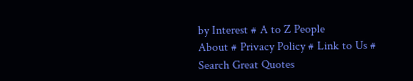by Interest # A to Z People
About # Privacy Policy # Link to Us # Search Great Quotes